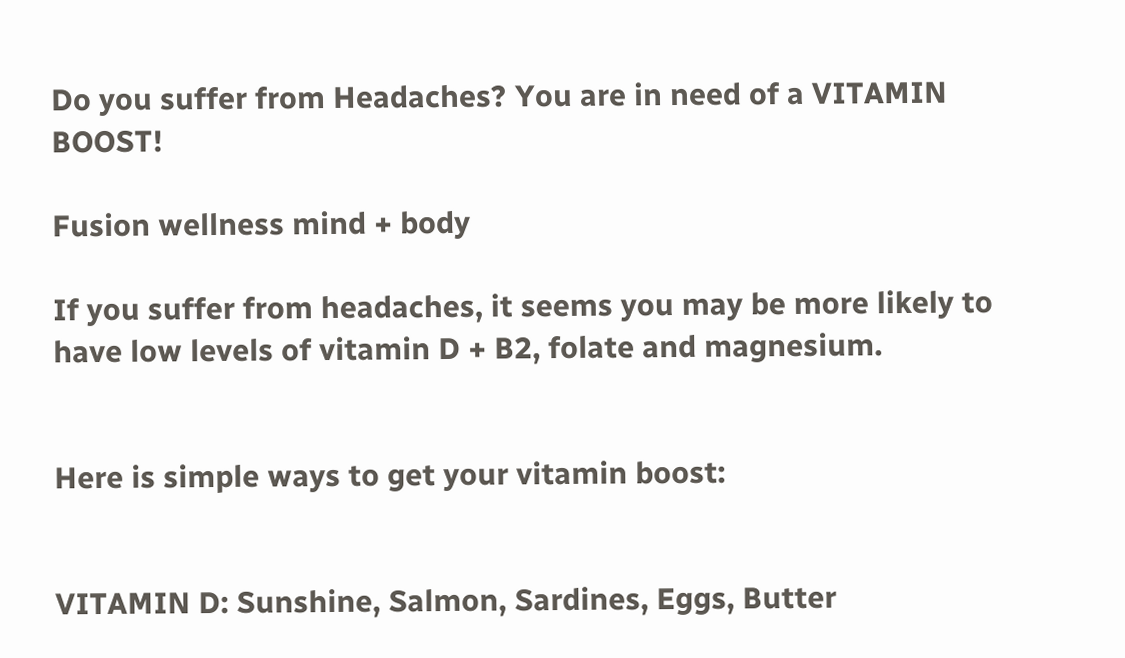Do you suffer from Headaches? You are in need of a VITAMIN BOOST!

Fusion wellness mind + body

If you suffer from headaches, it seems you may be more likely to have low levels of vitamin D + B2, folate and magnesium.


Here is simple ways to get your vitamin boost:


VITAMIN D: Sunshine, Salmon, Sardines, Eggs, Butter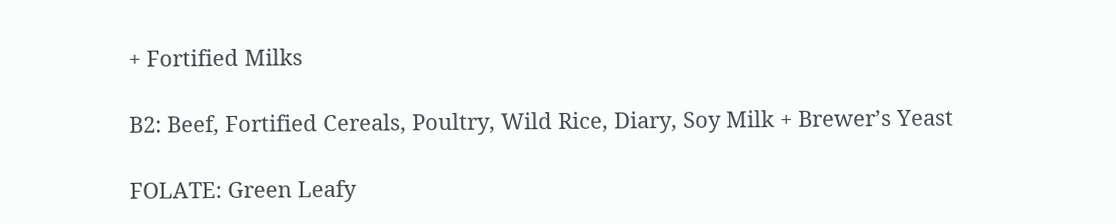+ Fortified Milks

B2: Beef, Fortified Cereals, Poultry, Wild Rice, Diary, Soy Milk + Brewer’s Yeast

FOLATE: Green Leafy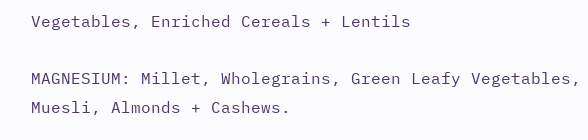Vegetables, Enriched Cereals + Lentils

MAGNESIUM: Millet, Wholegrains, Green Leafy Vegetables, Muesli, Almonds + Cashews.